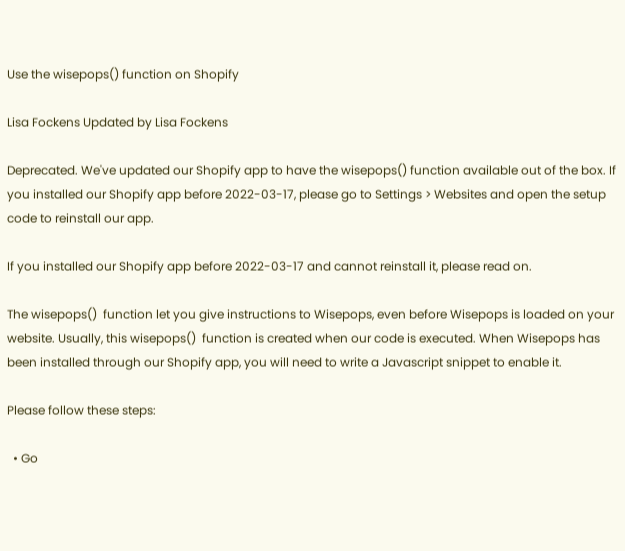Use the wisepops() function on Shopify

Lisa Fockens Updated by Lisa Fockens

Deprecated. We've updated our Shopify app to have the wisepops() function available out of the box. If you installed our Shopify app before 2022-03-17, please go to Settings > Websites and open the setup code to reinstall our app.

If you installed our Shopify app before 2022-03-17 and cannot reinstall it, please read on.

The wisepops()  function let you give instructions to Wisepops, even before Wisepops is loaded on your website. Usually, this wisepops()  function is created when our code is executed. When Wisepops has been installed through our Shopify app, you will need to write a Javascript snippet to enable it.

Please follow these steps:

  • Go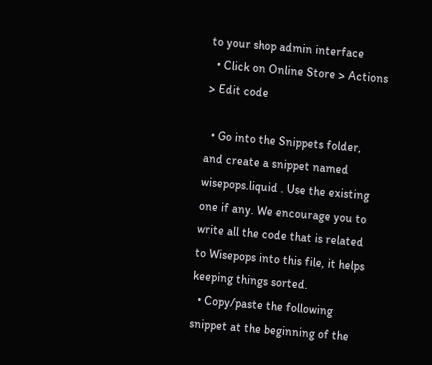to your shop admin interface
  • Click on Online Store > Actions > Edit code

  • Go into the Snippets folder, and create a snippet named wisepops.liquid . Use the existing one if any. We encourage you to write all the code that is related to Wisepops into this file, it helps keeping things sorted.
  • Copy/paste the following snippet at the beginning of the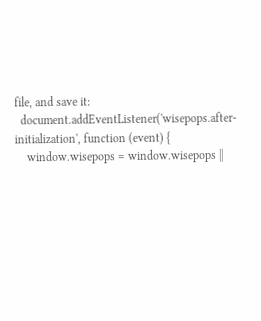file, and save it:
  document.addEventListener('wisepops.after-initialization', function (event) {
    window.wisepops = window.wisepops ||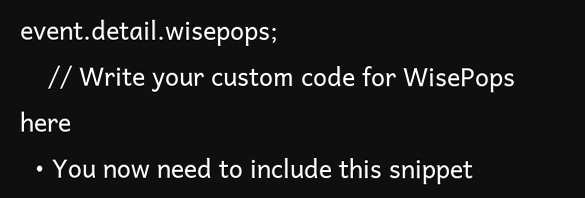event.detail.wisepops;
    // Write your custom code for WisePops here
  • You now need to include this snippet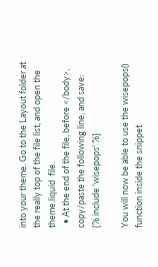into your theme. Go to the Layout folder at the really top of the file list, and open the theme.liquid  file.
  • At the end of the file, before </body>, copy/paste the following line, and save:
{% include 'wisepops' %}

You will now be able to use the wisepops()  function inside the snippet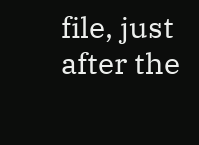file, just after the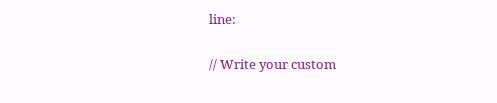line:

// Write your custom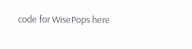code for WisePops here